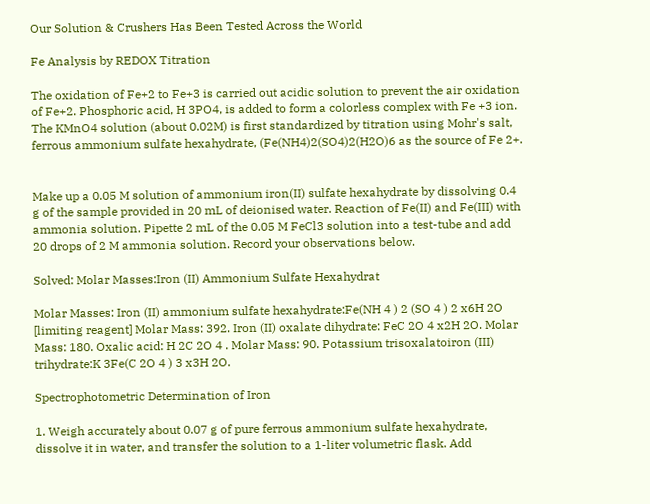Our Solution & Crushers Has Been Tested Across the World

Fe Analysis by REDOX Titration

The oxidation of Fe+2 to Fe+3 is carried out acidic solution to prevent the air oxidation of Fe+2. Phosphoric acid, H 3PO4, is added to form a colorless complex with Fe +3 ion. The KMnO4 solution (about 0.02M) is first standardized by titration using Mohr's salt, ferrous ammonium sulfate hexahydrate, (Fe(NH4)2(SO4)2(H2O)6 as the source of Fe 2+.


Make up a 0.05 M solution of ammonium iron(II) sulfate hexahydrate by dissolving 0.4 g of the sample provided in 20 mL of deionised water. Reaction of Fe(II) and Fe(III) with ammonia solution. Pipette 2 mL of the 0.05 M FeCl3 solution into a test-tube and add 20 drops of 2 M ammonia solution. Record your observations below.

Solved: Molar Masses:Iron (II) Ammonium Sulfate Hexahydrat

Molar Masses: Iron (II) ammonium sulfate hexahydrate:Fe(NH 4 ) 2 (SO 4 ) 2 x6H 2O [limiting reagent] Molar Mass: 392. Iron (II) oxalate dihydrate: FeC 2O 4 x2H 2O. Molar Mass: 180. Oxalic acid: H 2C 2O 4 . Molar Mass: 90. Potassium trisoxalatoiron (III) trihydrate:K 3Fe(C 2O 4 ) 3 x3H 2O.

Spectrophotometric Determination of Iron

1. Weigh accurately about 0.07 g of pure ferrous ammonium sulfate hexahydrate, dissolve it in water, and transfer the solution to a 1-liter volumetric flask. Add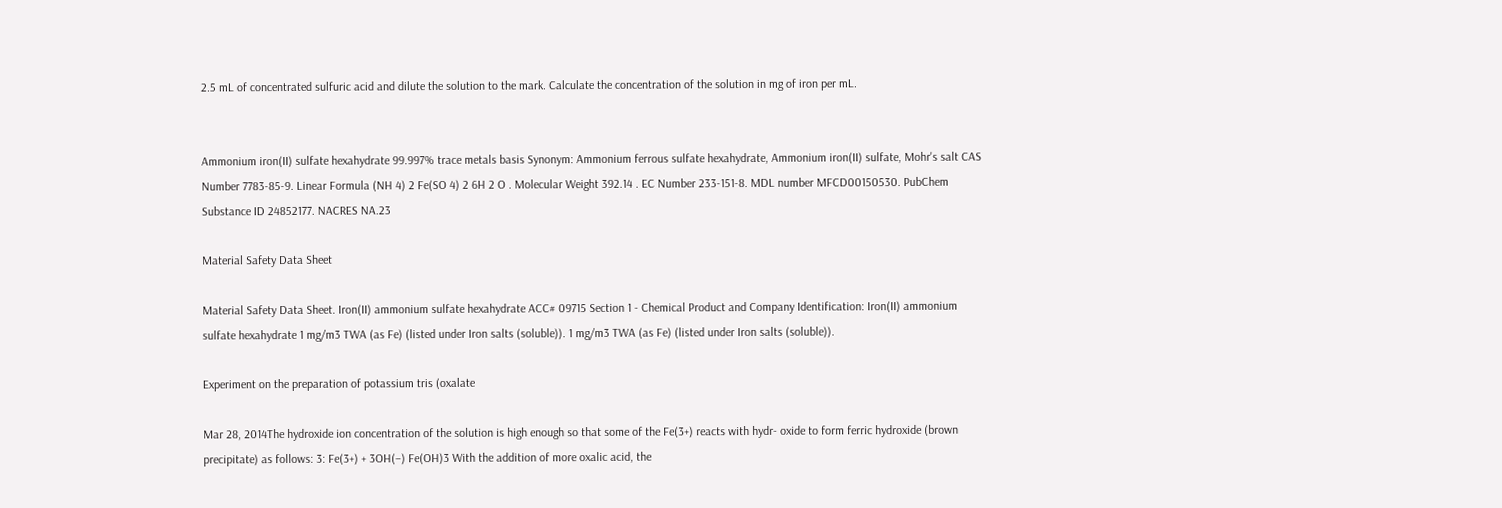2.5 mL of concentrated sulfuric acid and dilute the solution to the mark. Calculate the concentration of the solution in mg of iron per mL.


Ammonium iron(II) sulfate hexahydrate 99.997% trace metals basis Synonym: Ammonium ferrous sulfate hexahydrate, Ammonium iron(II) sulfate, Mohr's salt CAS Number 7783-85-9. Linear Formula (NH 4) 2 Fe(SO 4) 2 6H 2 O . Molecular Weight 392.14 . EC Number 233-151-8. MDL number MFCD00150530. PubChem Substance ID 24852177. NACRES NA.23

Material Safety Data Sheet

Material Safety Data Sheet. Iron(II) ammonium sulfate hexahydrate ACC# 09715 Section 1 - Chemical Product and Company Identification: Iron(II) ammonium sulfate hexahydrate 1 mg/m3 TWA (as Fe) (listed under Iron salts (soluble)). 1 mg/m3 TWA (as Fe) (listed under Iron salts (soluble)).

Experiment on the preparation of potassium tris (oxalate

Mar 28, 2014The hydroxide ion concentration of the solution is high enough so that some of the Fe(3+) reacts with hydr- oxide to form ferric hydroxide (brown precipitate) as follows: 3: Fe(3+) + 3OH(–) Fe(OH)3 With the addition of more oxalic acid, the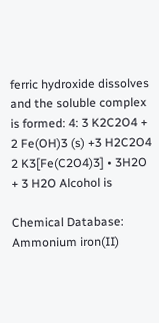ferric hydroxide dissolves and the soluble complex is formed: 4: 3 K2C2O4 + 2 Fe(OH)3 (s) +3 H2C2O4 2 K3[Fe(C2O4)3] • 3H2O + 3 H2O Alcohol is

Chemical Database: Ammonium iron(II)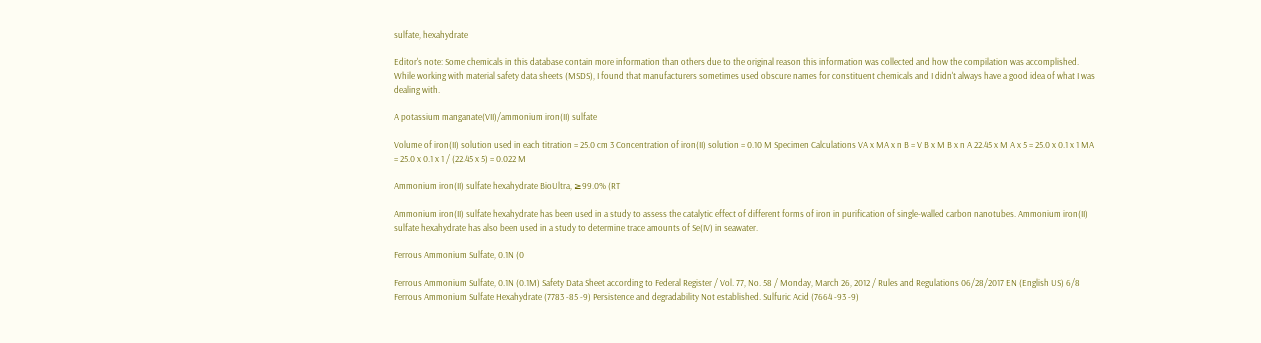sulfate, hexahydrate

Editor's note: Some chemicals in this database contain more information than others due to the original reason this information was collected and how the compilation was accomplished. While working with material safety data sheets (MSDS), I found that manufacturers sometimes used obscure names for constituent chemicals and I didn't always have a good idea of what I was dealing with.

A potassium manganate(VII)/ammonium iron(II) sulfate

Volume of iron(II) solution used in each titration = 25.0 cm 3 Concentration of iron(II) solution = 0.10 M Specimen Calculations VA x MA x n B = V B x M B x n A 22.45 x M A x 5 = 25.0 x 0.1 x 1 MA = 25.0 x 0.1 x 1 / (22.45 x 5) = 0.022 M

Ammonium iron(II) sulfate hexahydrate BioUltra, ≥99.0% (RT

Ammonium iron(II) sulfate hexahydrate has been used in a study to assess the catalytic effect of different forms of iron in purification of single-walled carbon nanotubes. Ammonium iron(II) sulfate hexahydrate has also been used in a study to determine trace amounts of Se(IV) in seawater.

Ferrous Ammonium Sulfate, 0.1N (0

Ferrous Ammonium Sulfate, 0.1N (0.1M) Safety Data Sheet according to Federal Register / Vol. 77, No. 58 / Monday, March 26, 2012 / Rules and Regulations 06/28/2017 EN (English US) 6/8 Ferrous Ammonium Sulfate Hexahydrate (7783 -85 -9) Persistence and degradability Not established. Sulfuric Acid (7664 -93 -9)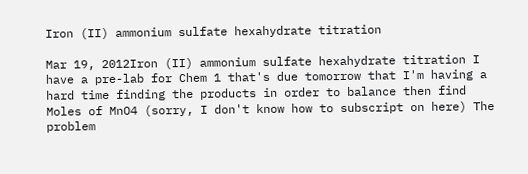Iron (II) ammonium sulfate hexahydrate titration

Mar 19, 2012Iron (II) ammonium sulfate hexahydrate titration I have a pre-lab for Chem 1 that's due tomorrow that I'm having a hard time finding the products in order to balance then find Moles of MnO4 (sorry, I don't know how to subscript on here) The problem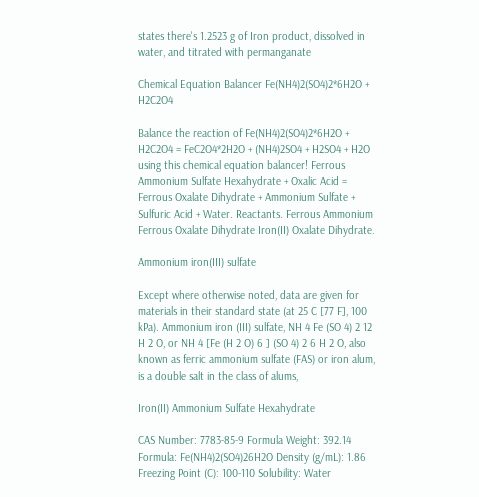states there's 1.2523 g of Iron product, dissolved in water, and titrated with permanganate

Chemical Equation Balancer Fe(NH4)2(SO4)2*6H2O + H2C2O4

Balance the reaction of Fe(NH4)2(SO4)2*6H2O + H2C2O4 = FeC2O4*2H2O + (NH4)2SO4 + H2SO4 + H2O using this chemical equation balancer! Ferrous Ammonium Sulfate Hexahydrate + Oxalic Acid = Ferrous Oxalate Dihydrate + Ammonium Sulfate + Sulfuric Acid + Water. Reactants. Ferrous Ammonium Ferrous Oxalate Dihydrate Iron(II) Oxalate Dihydrate.

Ammonium iron(III) sulfate

Except where otherwise noted, data are given for materials in their standard state (at 25 C [77 F], 100 kPa). Ammonium iron (III) sulfate, NH 4 Fe (SO 4) 2 12 H 2 O, or NH 4 [Fe (H 2 O) 6 ] (SO 4) 2 6 H 2 O, also known as ferric ammonium sulfate (FAS) or iron alum, is a double salt in the class of alums,

Iron(II) Ammonium Sulfate Hexahydrate

CAS Number: 7783-85-9 Formula Weight: 392.14 Formula: Fe(NH4)2(SO4)26H2O Density (g/mL): 1.86 Freezing Point (C): 100-110 Solubility: Water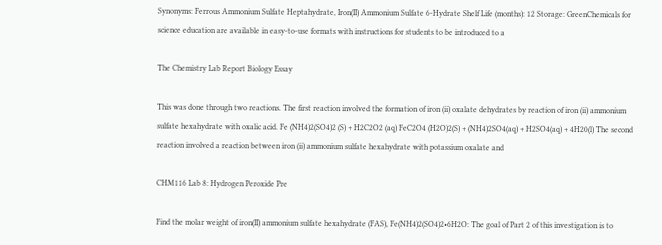Synonyms: Ferrous Ammonium Sulfate Heptahydrate, Iron(II) Ammonium Sulfate 6-Hydrate Shelf Life (months): 12 Storage: GreenChemicals for science education are available in easy-to-use formats with instructions for students to be introduced to a

The Chemistry Lab Report Biology Essay

This was done through two reactions. The first reaction involved the formation of iron (ii) oxalate dehydrates by reaction of iron (ii) ammonium sulfate hexahydrate with oxalic acid. Fe (NH4)2(SO4)2 (S) + H2C2O2 (aq) FeC2O4 (H2O)2(S) + (NH4)2SO4(aq) + H2SO4(aq) + 4H20(l) The second reaction involved a reaction between iron (ii) ammonium sulfate hexahydrate with potassium oxalate and

CHM116 Lab 8: Hydrogen Peroxide Pre

Find the molar weight of iron(II) ammonium sulfate hexahydrate (FAS), Fe(NH4)2(SO4)2•6H2O: The goal of Part 2 of this investigation is to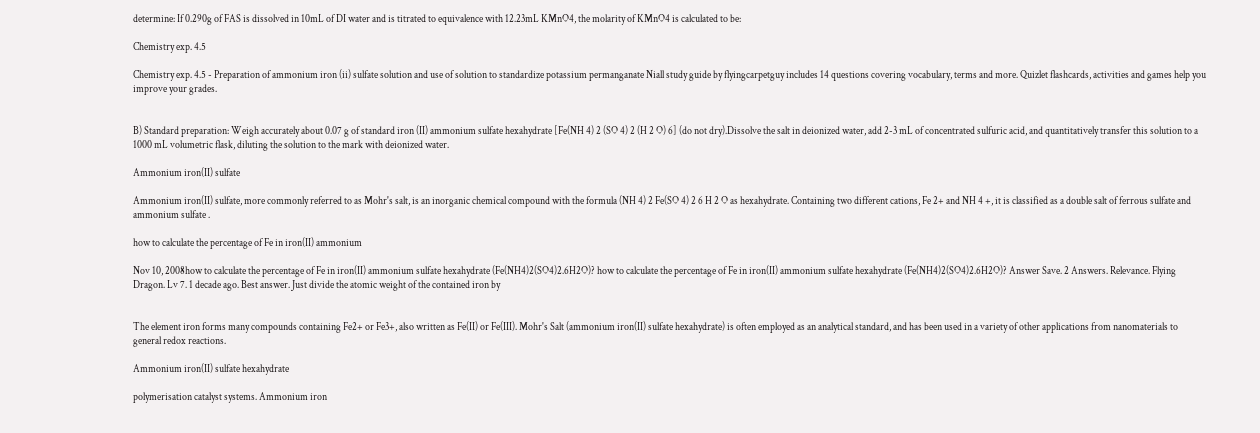determine: If 0.290g of FAS is dissolved in 10mL of DI water and is titrated to equivalence with 12.23mL KMnO4, the molarity of KMnO4 is calculated to be:

Chemistry exp. 4.5

Chemistry exp. 4.5 - Preparation of ammonium iron (ii) sulfate solution and use of solution to standardize potassium permanganate Niall study guide by flyingcarpetguy includes 14 questions covering vocabulary, terms and more. Quizlet flashcards, activities and games help you improve your grades.


B) Standard preparation: Weigh accurately about 0.07 g of standard iron (II) ammonium sulfate hexahydrate [Fe(NH 4) 2 (SO 4) 2 (H 2 O) 6] (do not dry).Dissolve the salt in deionized water, add 2-3 mL of concentrated sulfuric acid, and quantitatively transfer this solution to a 1000 mL volumetric flask, diluting the solution to the mark with deionized water.

Ammonium iron(II) sulfate

Ammonium iron(II) sulfate, more commonly referred to as Mohr's salt, is an inorganic chemical compound with the formula (NH 4) 2 Fe(SO 4) 2 6 H 2 O as hexahydrate. Containing two different cations, Fe 2+ and NH 4 +, it is classified as a double salt of ferrous sulfate and ammonium sulfate .

how to calculate the percentage of Fe in iron(II) ammonium

Nov 10, 2008how to calculate the percentage of Fe in iron(II) ammonium sulfate hexahydrate (Fe(NH4)2(SO4)2.6H2O)? how to calculate the percentage of Fe in iron(II) ammonium sulfate hexahydrate (Fe(NH4)2(SO4)2.6H2O)? Answer Save. 2 Answers. Relevance. Flying Dragon. Lv 7. 1 decade ago. Best answer. Just divide the atomic weight of the contained iron by


The element iron forms many compounds containing Fe2+ or Fe3+, also written as Fe(II) or Fe(III). Mohr's Salt (ammonium iron(II) sulfate hexahydrate) is often employed as an analytical standard, and has been used in a variety of other applications from nanomaterials to general redox reactions.

Ammonium iron(II) sulfate hexahydrate

polymerisation catalyst systems. Ammonium iron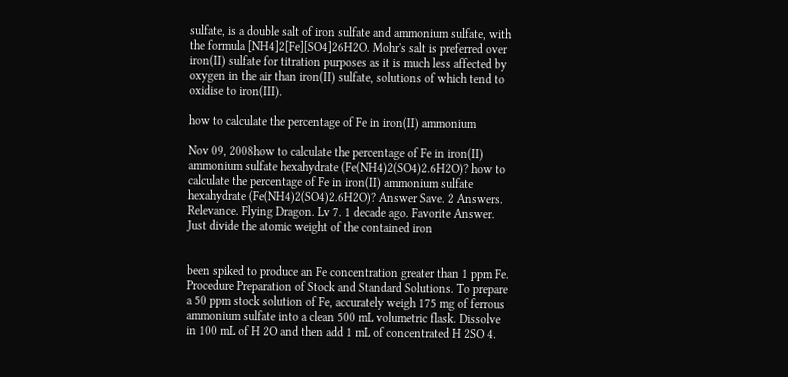sulfate, is a double salt of iron sulfate and ammonium sulfate, with the formula [NH4]2[Fe][SO4]26H2O. Mohr's salt is preferred over iron(II) sulfate for titration purposes as it is much less affected by oxygen in the air than iron(II) sulfate, solutions of which tend to oxidise to iron(III).

how to calculate the percentage of Fe in iron(II) ammonium

Nov 09, 2008how to calculate the percentage of Fe in iron(II) ammonium sulfate hexahydrate (Fe(NH4)2(SO4)2.6H2O)? how to calculate the percentage of Fe in iron(II) ammonium sulfate hexahydrate (Fe(NH4)2(SO4)2.6H2O)? Answer Save. 2 Answers. Relevance. Flying Dragon. Lv 7. 1 decade ago. Favorite Answer. Just divide the atomic weight of the contained iron


been spiked to produce an Fe concentration greater than 1 ppm Fe. Procedure Preparation of Stock and Standard Solutions. To prepare a 50 ppm stock solution of Fe, accurately weigh 175 mg of ferrous ammonium sulfate into a clean 500 mL volumetric flask. Dissolve in 100 mL of H 2O and then add 1 mL of concentrated H 2SO 4.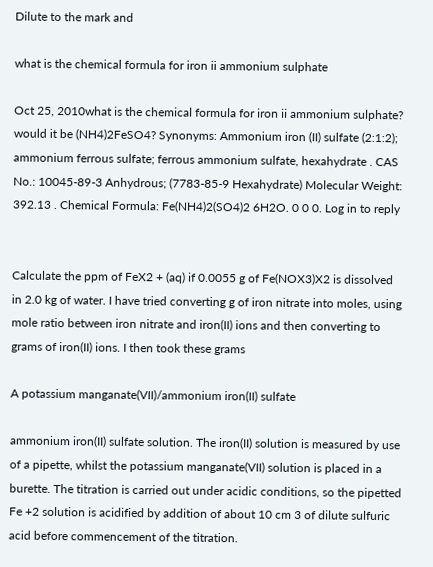Dilute to the mark and

what is the chemical formula for iron ii ammonium sulphate

Oct 25, 2010what is the chemical formula for iron ii ammonium sulphate? would it be (NH4)2FeSO4? Synonyms: Ammonium iron (II) sulfate (2:1:2); ammonium ferrous sulfate; ferrous ammonium sulfate, hexahydrate . CAS No.: 10045-89-3 Anhydrous; (7783-85-9 Hexahydrate) Molecular Weight: 392.13 . Chemical Formula: Fe(NH4)2(SO4)2 6H2O. 0 0 0. Log in to reply


Calculate the ppm of FeX2 + (aq) if 0.0055 g of Fe(NOX3)X2 is dissolved in 2.0 kg of water. I have tried converting g of iron nitrate into moles, using mole ratio between iron nitrate and iron(II) ions and then converting to grams of iron(II) ions. I then took these grams

A potassium manganate(VII)/ammonium iron(II) sulfate

ammonium iron(II) sulfate solution. The iron(II) solution is measured by use of a pipette, whilst the potassium manganate(VII) solution is placed in a burette. The titration is carried out under acidic conditions, so the pipetted Fe +2 solution is acidified by addition of about 10 cm 3 of dilute sulfuric acid before commencement of the titration.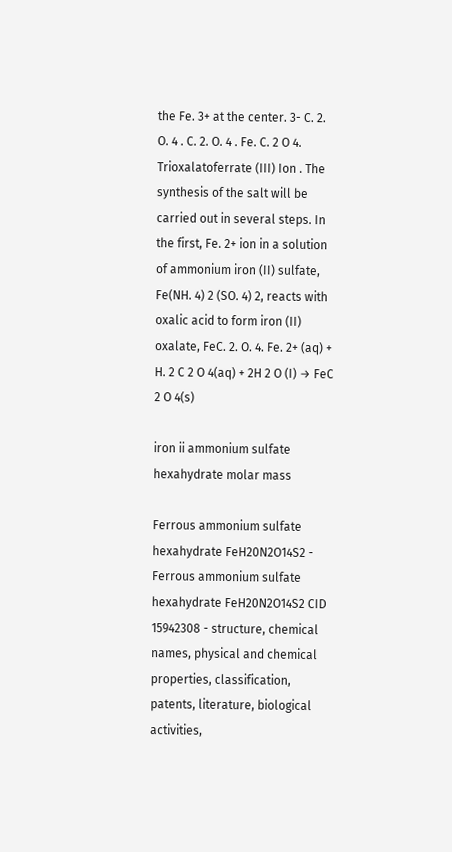the Fe. 3+ at the center. 3- C. 2. O. 4 . C. 2. O. 4 . Fe. C. 2 O 4. Trioxalatoferrate (III) Ion . The synthesis of the salt will be carried out in several steps. In the first, Fe. 2+ ion in a solution of ammonium iron (II) sulfate, Fe(NH. 4) 2 (SO. 4) 2, reacts with oxalic acid to form iron (II) oxalate, FeC. 2. O. 4. Fe. 2+ (aq) + H. 2 C 2 O 4(aq) + 2H 2 O (I) → FeC 2 O 4(s)

iron ii ammonium sulfate hexahydrate molar mass

Ferrous ammonium sulfate hexahydrate FeH20N2O14S2 - Ferrous ammonium sulfate hexahydrate FeH20N2O14S2 CID 15942308 - structure, chemical names, physical and chemical properties, classification, patents, literature, biological activities,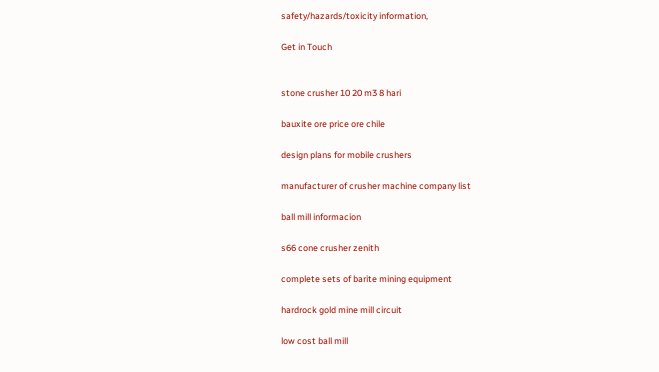safety/hazards/toxicity information,

Get in Touch


stone crusher 10 20 m3 8 hari

bauxite ore price ore chile

design plans for mobile crushers

manufacturer of crusher machine company list

ball mill informacion

s66 cone crusher zenith

complete sets of barite mining equipment

hardrock gold mine mill circuit

low cost ball mill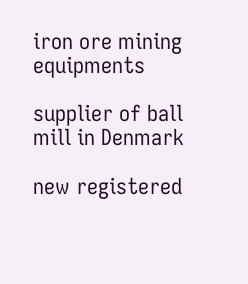iron ore mining equipments

supplier of ball mill in Denmark

new registered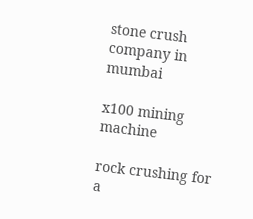stone crush company in mumbai

x100 mining machine

rock crushing for a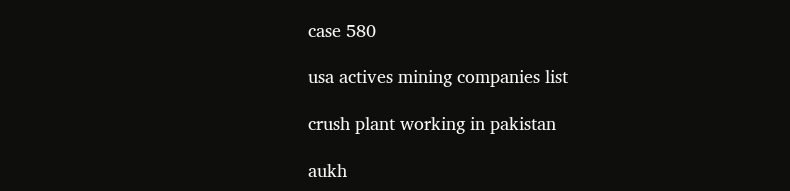case 580

usa actives mining companies list

crush plant working in pakistan

aukh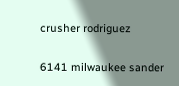crusher rodriguez

6141 milwaukee sander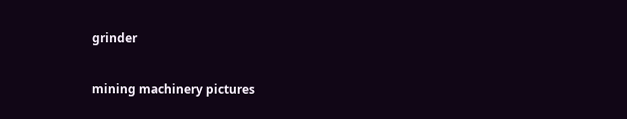grinder

mining machinery pictures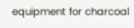equipment for charcoal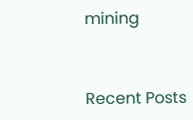mining



Recent Posts